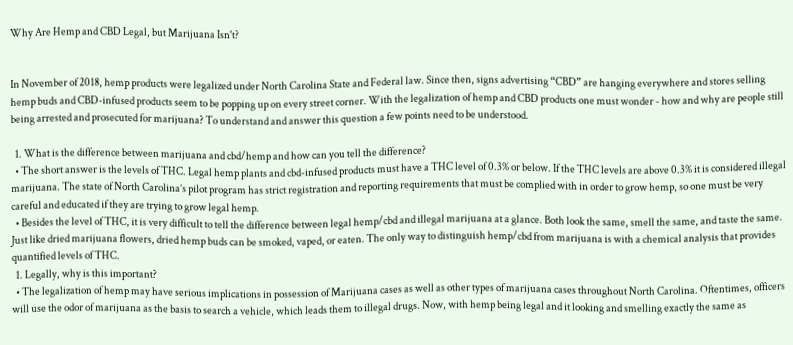Why Are Hemp and CBD Legal, but Marijuana Isn't?


In November of 2018, hemp products were legalized under North Carolina State and Federal law. Since then, signs advertising “CBD” are hanging everywhere and stores selling hemp buds and CBD-infused products seem to be popping up on every street corner. With the legalization of hemp and CBD products one must wonder - how and why are people still being arrested and prosecuted for marijuana? To understand and answer this question a few points need to be understood.

  1. What is the difference between marijuana and cbd/hemp and how can you tell the difference?
  • The short answer is the levels of THC. Legal hemp plants and cbd-infused products must have a THC level of 0.3% or below. If the THC levels are above 0.3% it is considered illegal marijuana. The state of North Carolina’s pilot program has strict registration and reporting requirements that must be complied with in order to grow hemp, so one must be very careful and educated if they are trying to grow legal hemp.
  • Besides the level of THC, it is very difficult to tell the difference between legal hemp/cbd and illegal marijuana at a glance. Both look the same, smell the same, and taste the same. Just like dried marijuana flowers, dried hemp buds can be smoked, vaped, or eaten. The only way to distinguish hemp/cbd from marijuana is with a chemical analysis that provides quantified levels of THC.
  1. Legally, why is this important?
  • The legalization of hemp may have serious implications in possession of Marijuana cases as well as other types of marijuana cases throughout North Carolina. Oftentimes, officers will use the odor of marijuana as the basis to search a vehicle, which leads them to illegal drugs. Now, with hemp being legal and it looking and smelling exactly the same as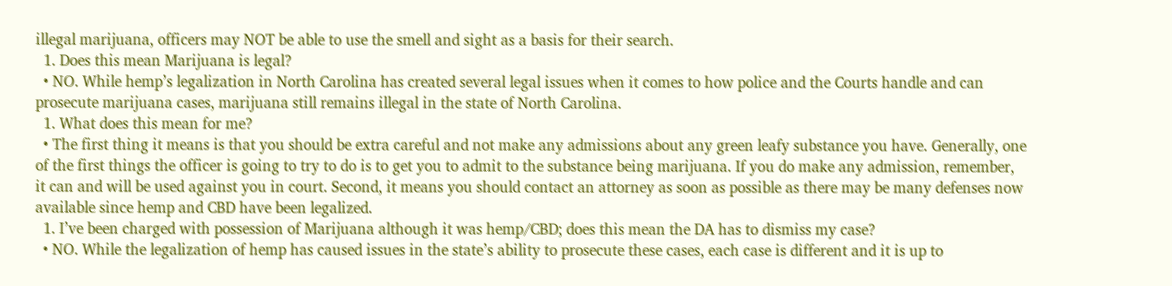illegal marijuana, officers may NOT be able to use the smell and sight as a basis for their search.
  1. Does this mean Marijuana is legal?
  • NO. While hemp’s legalization in North Carolina has created several legal issues when it comes to how police and the Courts handle and can prosecute marijuana cases, marijuana still remains illegal in the state of North Carolina.
  1. What does this mean for me?
  • The first thing it means is that you should be extra careful and not make any admissions about any green leafy substance you have. Generally, one of the first things the officer is going to try to do is to get you to admit to the substance being marijuana. If you do make any admission, remember, it can and will be used against you in court. Second, it means you should contact an attorney as soon as possible as there may be many defenses now available since hemp and CBD have been legalized.
  1. I’ve been charged with possession of Marijuana although it was hemp/CBD; does this mean the DA has to dismiss my case?
  • NO. While the legalization of hemp has caused issues in the state’s ability to prosecute these cases, each case is different and it is up to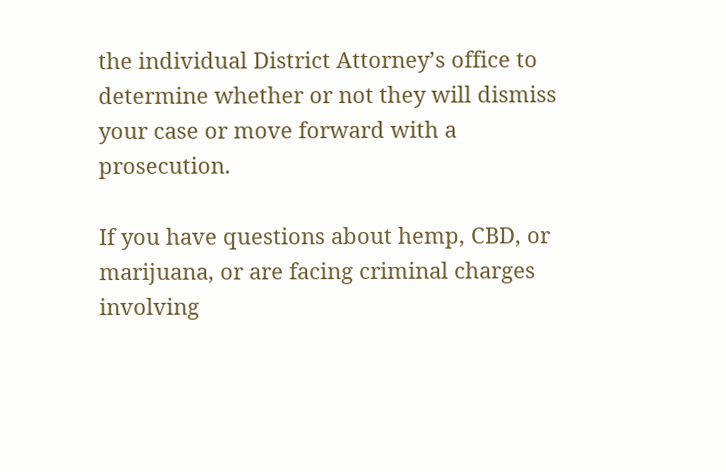the individual District Attorney’s office to determine whether or not they will dismiss your case or move forward with a prosecution.

If you have questions about hemp, CBD, or marijuana, or are facing criminal charges involving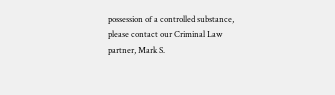possession of a controlled substance, please contact our Criminal Law partner, Mark S.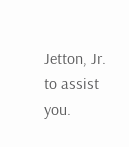Jetton, Jr. to assist you.